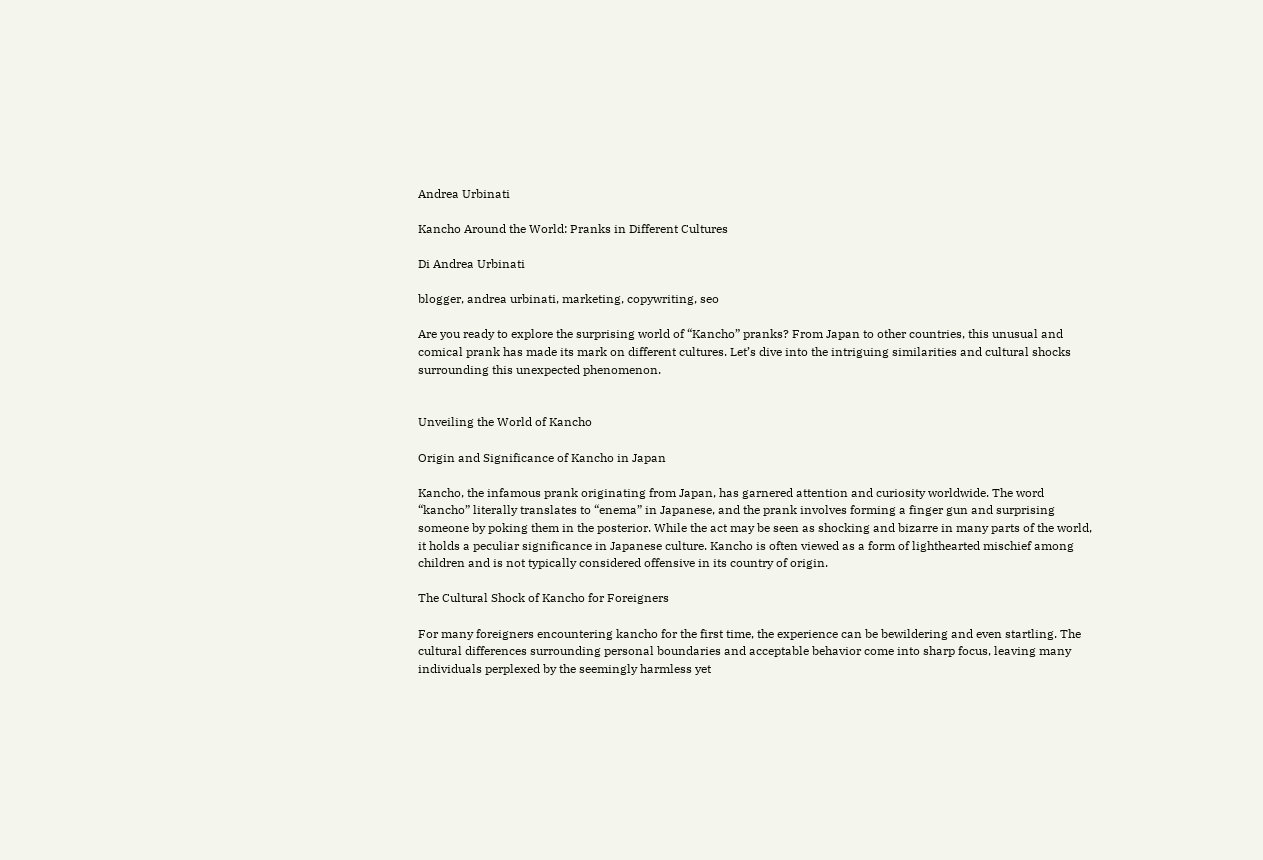Andrea Urbinati

Kancho Around the World: Pranks in Different Cultures

Di Andrea Urbinati

blogger, andrea urbinati, marketing, copywriting, seo

Are you ready to explore the surprising world of “Kancho” pranks? From Japan to other countries, this unusual and comical prank has made its mark on different cultures. Let’s dive into the intriguing similarities and cultural shocks surrounding this unexpected phenomenon.


Unveiling the World of Kancho

Origin and Significance of Kancho in Japan

Kancho, the infamous prank originating from Japan, has garnered attention and curiosity worldwide. The word “kancho” literally translates to “enema” in Japanese, and the prank involves forming a finger gun and surprising someone by poking them in the posterior. While the act may be seen as shocking and bizarre in many parts of the world, it holds a peculiar significance in Japanese culture. Kancho is often viewed as a form of lighthearted mischief among children and is not typically considered offensive in its country of origin.

The Cultural Shock of Kancho for Foreigners

For many foreigners encountering kancho for the first time, the experience can be bewildering and even startling. The cultural differences surrounding personal boundaries and acceptable behavior come into sharp focus, leaving many individuals perplexed by the seemingly harmless yet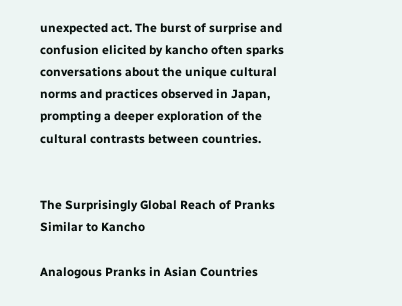unexpected act. The burst of surprise and confusion elicited by kancho often sparks conversations about the unique cultural norms and practices observed in Japan, prompting a deeper exploration of the cultural contrasts between countries.


The Surprisingly Global Reach of Pranks Similar to Kancho

Analogous Pranks in Asian Countries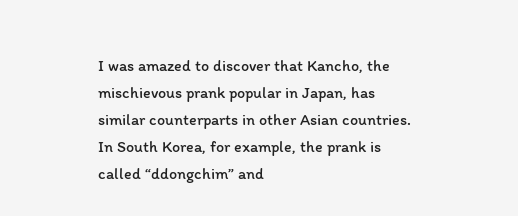I was amazed to discover that Kancho, the mischievous prank popular in Japan, has similar counterparts in other Asian countries. In South Korea, for example, the prank is called “ddongchim” and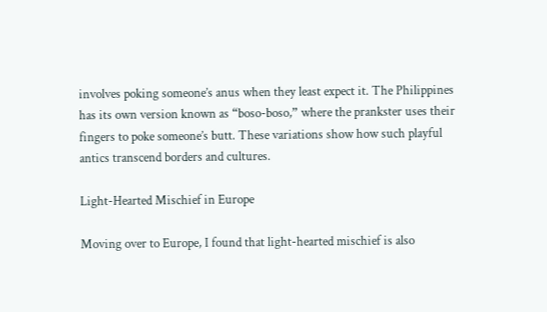involves poking someone’s anus when they least expect it. The Philippines has its own version known as “boso-boso,” where the prankster uses their fingers to poke someone’s butt. These variations show how such playful antics transcend borders and cultures.

Light-Hearted Mischief in Europe

Moving over to Europe, I found that light-hearted mischief is also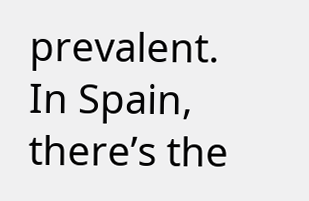prevalent. In Spain, there’s the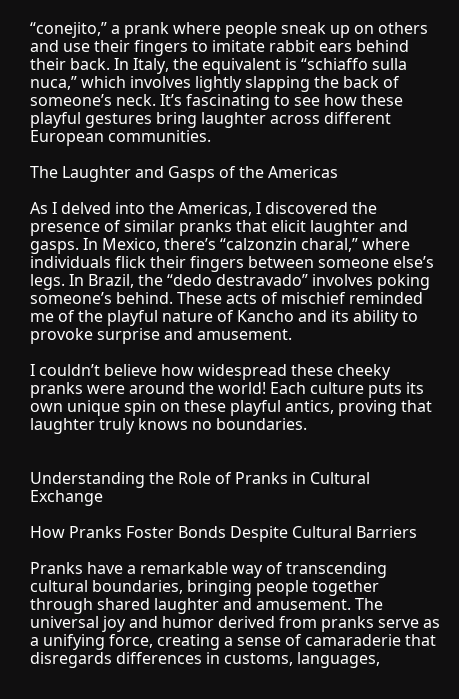“conejito,” a prank where people sneak up on others and use their fingers to imitate rabbit ears behind their back. In Italy, the equivalent is “schiaffo sulla nuca,” which involves lightly slapping the back of someone’s neck. It’s fascinating to see how these playful gestures bring laughter across different European communities.

The Laughter and Gasps of the Americas

As I delved into the Americas, I discovered the presence of similar pranks that elicit laughter and gasps. In Mexico, there’s “calzonzin charal,” where individuals flick their fingers between someone else’s legs. In Brazil, the “dedo destravado” involves poking someone’s behind. These acts of mischief reminded me of the playful nature of Kancho and its ability to provoke surprise and amusement.

I couldn’t believe how widespread these cheeky pranks were around the world! Each culture puts its own unique spin on these playful antics, proving that laughter truly knows no boundaries.


Understanding the Role of Pranks in Cultural Exchange

How Pranks Foster Bonds Despite Cultural Barriers

Pranks have a remarkable way of transcending cultural boundaries, bringing people together through shared laughter and amusement. The universal joy and humor derived from pranks serve as a unifying force, creating a sense of camaraderie that disregards differences in customs, languages,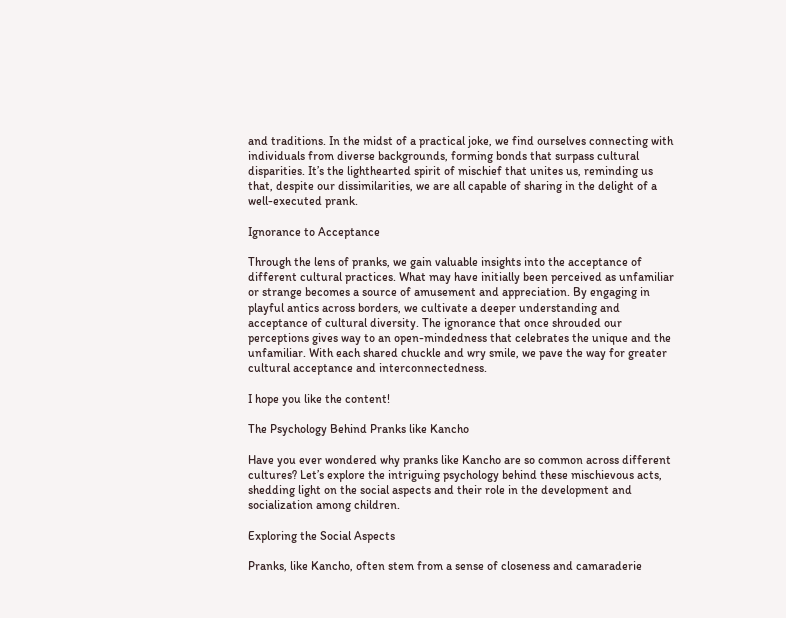and traditions. In the midst of a practical joke, we find ourselves connecting with individuals from diverse backgrounds, forming bonds that surpass cultural disparities. It’s the lighthearted spirit of mischief that unites us, reminding us that, despite our dissimilarities, we are all capable of sharing in the delight of a well-executed prank.

Ignorance to Acceptance

Through the lens of pranks, we gain valuable insights into the acceptance of different cultural practices. What may have initially been perceived as unfamiliar or strange becomes a source of amusement and appreciation. By engaging in playful antics across borders, we cultivate a deeper understanding and acceptance of cultural diversity. The ignorance that once shrouded our perceptions gives way to an open-mindedness that celebrates the unique and the unfamiliar. With each shared chuckle and wry smile, we pave the way for greater cultural acceptance and interconnectedness.

I hope you like the content!

The Psychology Behind Pranks like Kancho

Have you ever wondered why pranks like Kancho are so common across different cultures? Let’s explore the intriguing psychology behind these mischievous acts, shedding light on the social aspects and their role in the development and socialization among children.

Exploring the Social Aspects

Pranks, like Kancho, often stem from a sense of closeness and camaraderie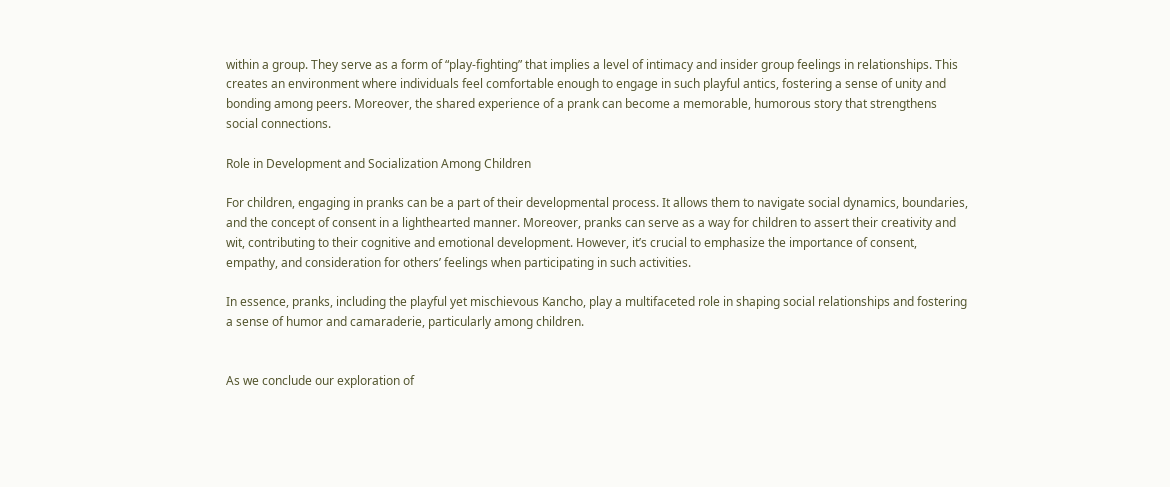within a group. They serve as a form of “play-fighting” that implies a level of intimacy and insider group feelings in relationships. This creates an environment where individuals feel comfortable enough to engage in such playful antics, fostering a sense of unity and bonding among peers. Moreover, the shared experience of a prank can become a memorable, humorous story that strengthens social connections.

Role in Development and Socialization Among Children

For children, engaging in pranks can be a part of their developmental process. It allows them to navigate social dynamics, boundaries, and the concept of consent in a lighthearted manner. Moreover, pranks can serve as a way for children to assert their creativity and wit, contributing to their cognitive and emotional development. However, it’s crucial to emphasize the importance of consent, empathy, and consideration for others’ feelings when participating in such activities.

In essence, pranks, including the playful yet mischievous Kancho, play a multifaceted role in shaping social relationships and fostering a sense of humor and camaraderie, particularly among children.


As we conclude our exploration of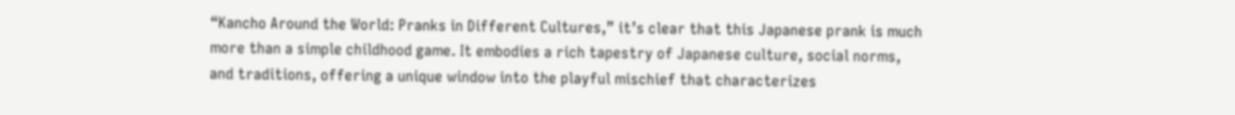“Kancho Around the World: Pranks in Different Cultures,” it’s clear that this Japanese prank is much more than a simple childhood game. It embodies a rich tapestry of Japanese culture, social norms, and traditions, offering a unique window into the playful mischief that characterizes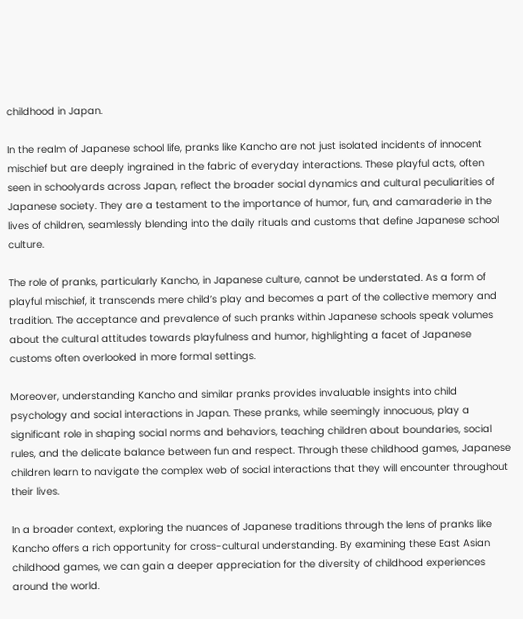childhood in Japan.

In the realm of Japanese school life, pranks like Kancho are not just isolated incidents of innocent mischief but are deeply ingrained in the fabric of everyday interactions. These playful acts, often seen in schoolyards across Japan, reflect the broader social dynamics and cultural peculiarities of Japanese society. They are a testament to the importance of humor, fun, and camaraderie in the lives of children, seamlessly blending into the daily rituals and customs that define Japanese school culture.

The role of pranks, particularly Kancho, in Japanese culture, cannot be understated. As a form of playful mischief, it transcends mere child’s play and becomes a part of the collective memory and tradition. The acceptance and prevalence of such pranks within Japanese schools speak volumes about the cultural attitudes towards playfulness and humor, highlighting a facet of Japanese customs often overlooked in more formal settings.

Moreover, understanding Kancho and similar pranks provides invaluable insights into child psychology and social interactions in Japan. These pranks, while seemingly innocuous, play a significant role in shaping social norms and behaviors, teaching children about boundaries, social rules, and the delicate balance between fun and respect. Through these childhood games, Japanese children learn to navigate the complex web of social interactions that they will encounter throughout their lives.

In a broader context, exploring the nuances of Japanese traditions through the lens of pranks like Kancho offers a rich opportunity for cross-cultural understanding. By examining these East Asian childhood games, we can gain a deeper appreciation for the diversity of childhood experiences around the world.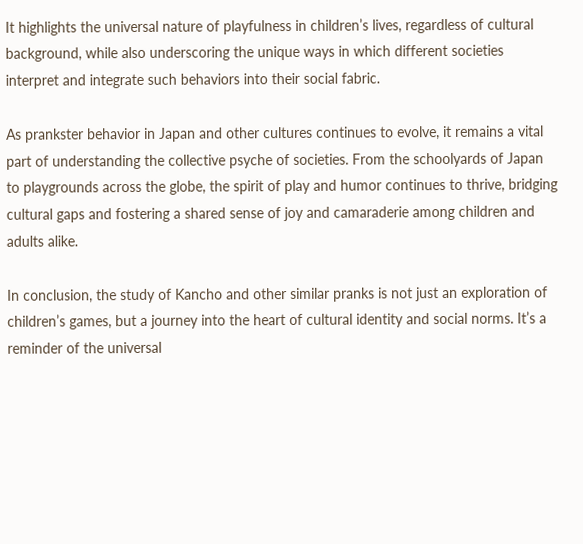It highlights the universal nature of playfulness in children’s lives, regardless of cultural background, while also underscoring the unique ways in which different societies interpret and integrate such behaviors into their social fabric.

As prankster behavior in Japan and other cultures continues to evolve, it remains a vital part of understanding the collective psyche of societies. From the schoolyards of Japan to playgrounds across the globe, the spirit of play and humor continues to thrive, bridging cultural gaps and fostering a shared sense of joy and camaraderie among children and adults alike.

In conclusion, the study of Kancho and other similar pranks is not just an exploration of children’s games, but a journey into the heart of cultural identity and social norms. It’s a reminder of the universal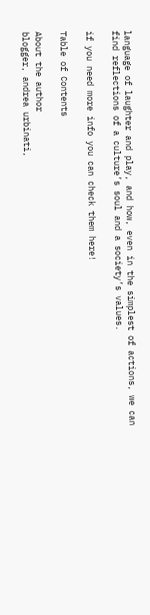language of laughter and play, and how, even in the simplest of actions, we can find reflections of a culture’s soul and a society’s values.

if you need more info you can check them here!

Table of Contents

About the author
blogger, andrea urbinati,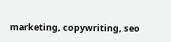marketing, copywriting, seo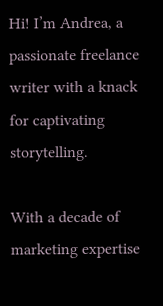Hi! I’m Andrea, a passionate freelance writer with a knack for captivating storytelling.

With a decade of marketing expertise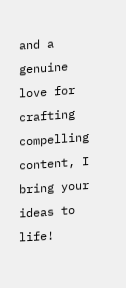and a genuine love for crafting compelling content, I bring your ideas to life!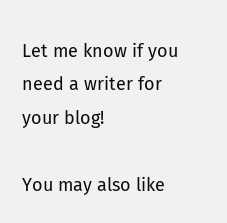Let me know if you need a writer for your blog!

You may also like